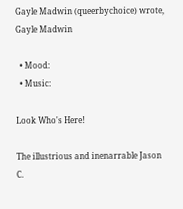Gayle Madwin (queerbychoice) wrote,
Gayle Madwin

  • Mood:
  • Music:

Look Who's Here!

The illustrious and inenarrable Jason C.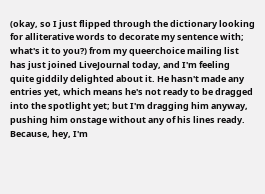(okay, so I just flipped through the dictionary looking for alliterative words to decorate my sentence with; what's it to you?) from my queerchoice mailing list has just joined LiveJournal today, and I'm feeling quite giddily delighted about it. He hasn't made any entries yet, which means he's not ready to be dragged into the spotlight yet; but I'm dragging him anyway, pushing him onstage without any of his lines ready. Because, hey, I'm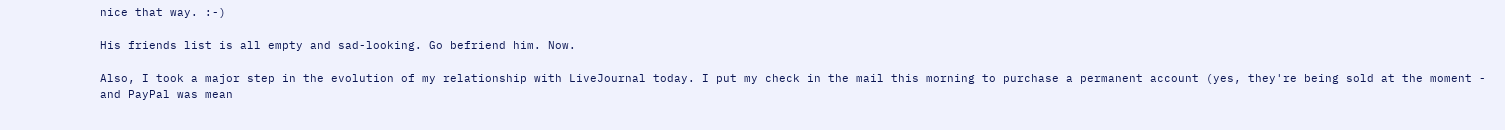nice that way. :-)

His friends list is all empty and sad-looking. Go befriend him. Now.

Also, I took a major step in the evolution of my relationship with LiveJournal today. I put my check in the mail this morning to purchase a permanent account (yes, they're being sold at the moment - and PayPal was mean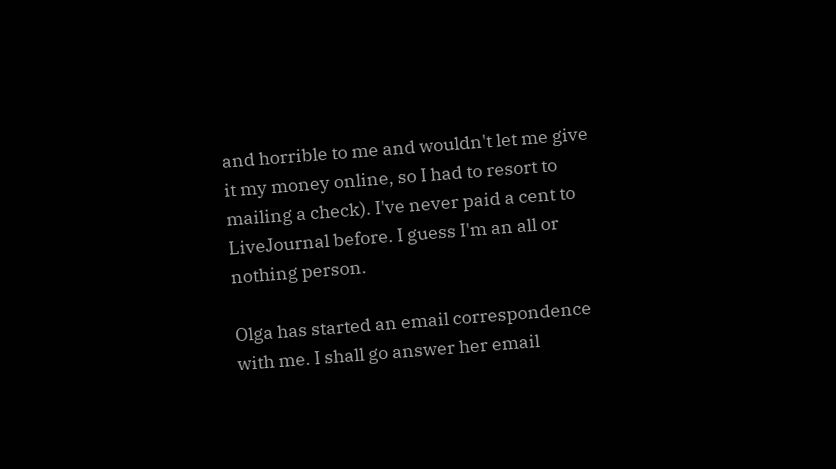and horrible to me and wouldn't let me give it my money online, so I had to resort to mailing a check). I've never paid a cent to LiveJournal before. I guess I'm an all or nothing person.

Olga has started an email correspondence with me. I shall go answer her email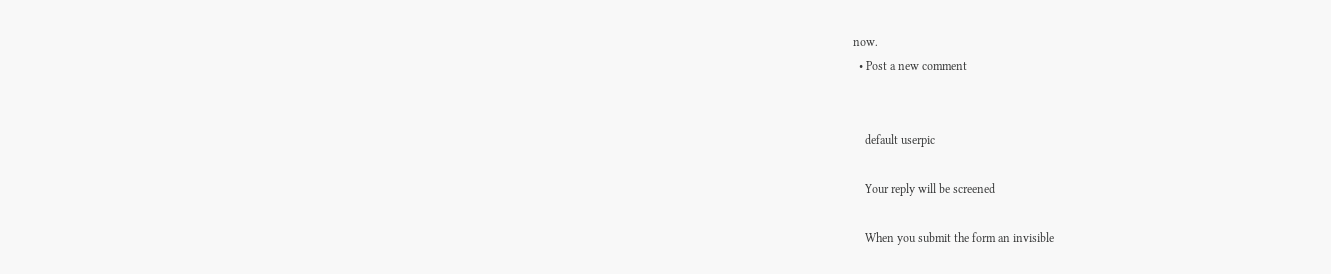now.
  • Post a new comment


    default userpic

    Your reply will be screened

    When you submit the form an invisible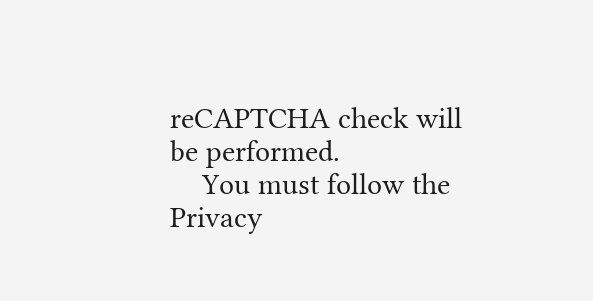reCAPTCHA check will be performed.
    You must follow the Privacy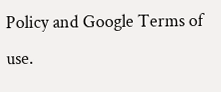Policy and Google Terms of use.